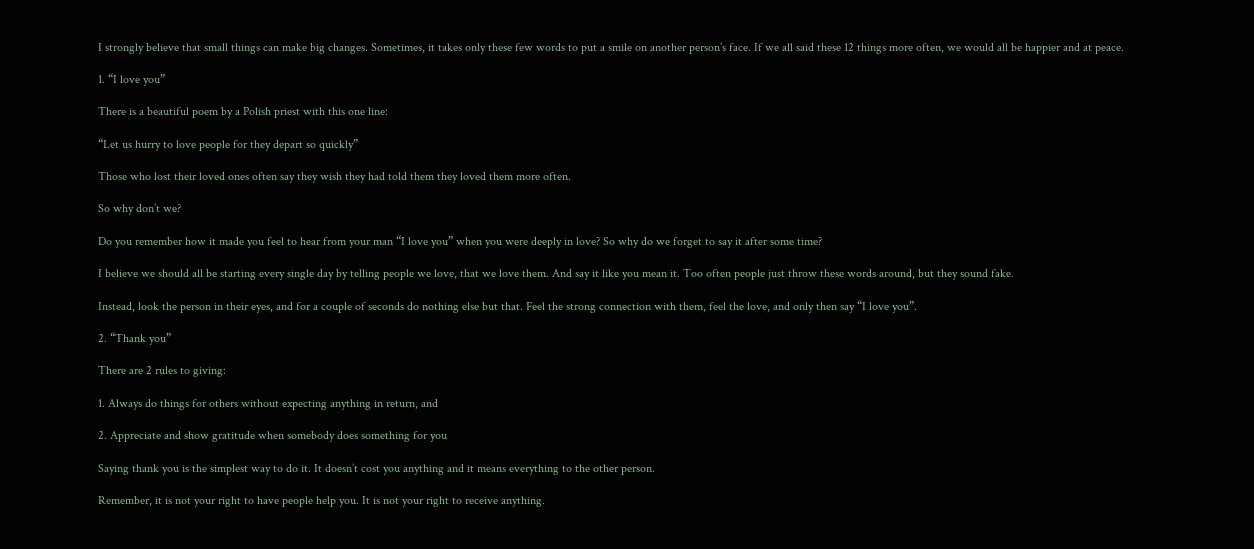I strongly believe that small things can make big changes. Sometimes, it takes only these few words to put a smile on another person’s face. If we all said these 12 things more often, we would all be happier and at peace.

1. “I love you”

There is a beautiful poem by a Polish priest with this one line:

“Let us hurry to love people for they depart so quickly”

Those who lost their loved ones often say they wish they had told them they loved them more often.

So why don’t we?

Do you remember how it made you feel to hear from your man “I love you” when you were deeply in love? So why do we forget to say it after some time?

I believe we should all be starting every single day by telling people we love, that we love them. And say it like you mean it. Too often people just throw these words around, but they sound fake.

Instead, look the person in their eyes, and for a couple of seconds do nothing else but that. Feel the strong connection with them, feel the love, and only then say “I love you”.

2. “Thank you”

There are 2 rules to giving:

1. Always do things for others without expecting anything in return, and

2. Appreciate and show gratitude when somebody does something for you

Saying thank you is the simplest way to do it. It doesn’t cost you anything and it means everything to the other person.

Remember, it is not your right to have people help you. It is not your right to receive anything.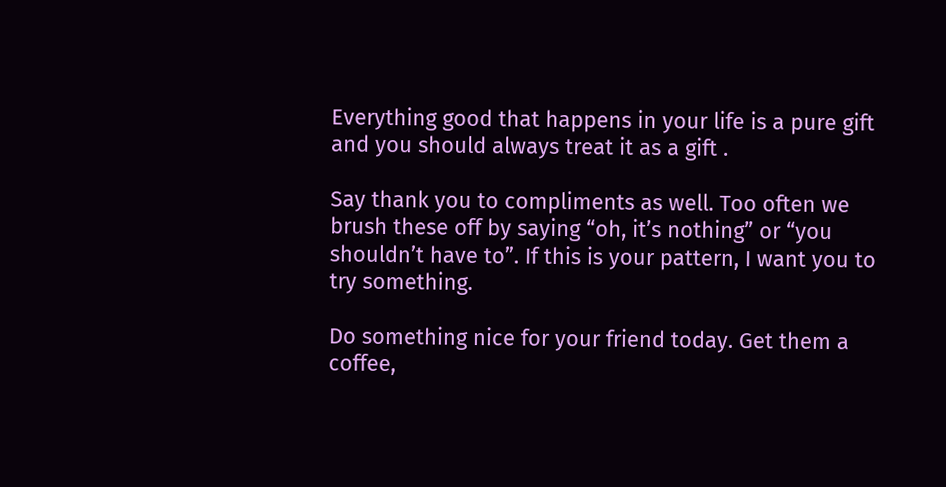Everything good that happens in your life is a pure gift and you should always treat it as a gift .

Say thank you to compliments as well. Too often we brush these off by saying “oh, it’s nothing” or “you shouldn’t have to”. If this is your pattern, I want you to try something.

Do something nice for your friend today. Get them a coffee,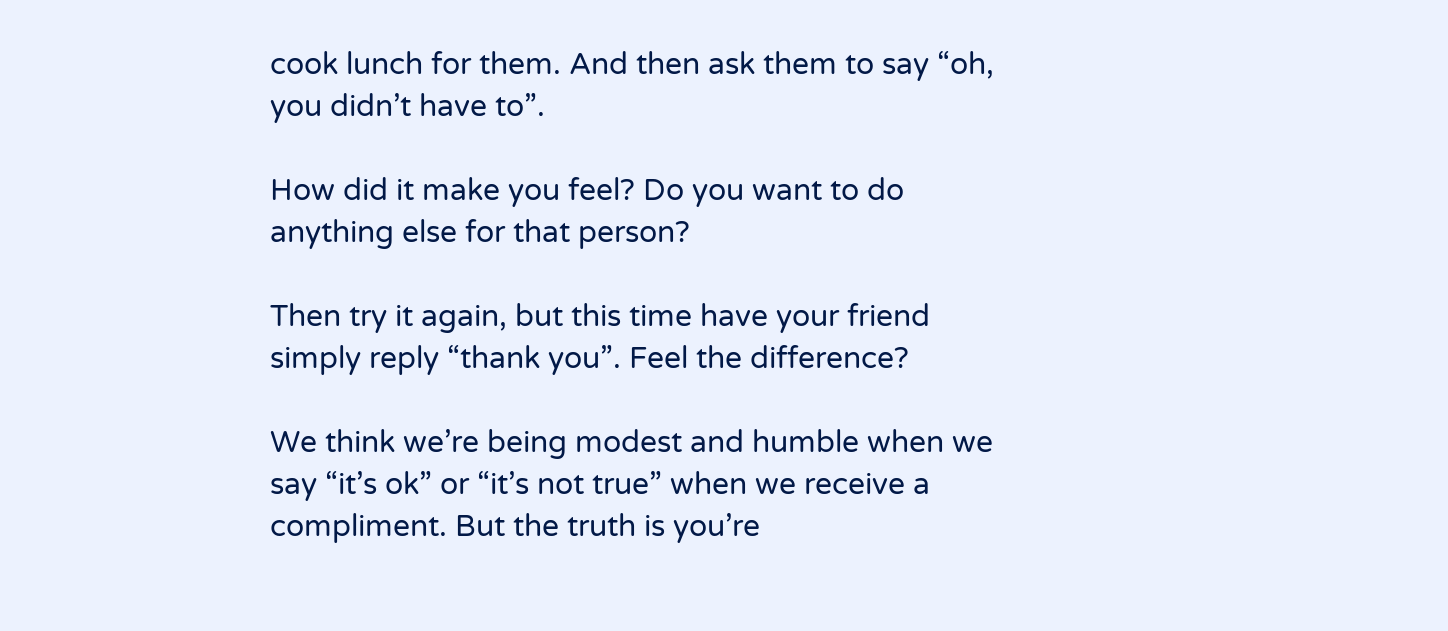cook lunch for them. And then ask them to say “oh, you didn’t have to”.

How did it make you feel? Do you want to do anything else for that person?

Then try it again, but this time have your friend simply reply “thank you”. Feel the difference?

We think we’re being modest and humble when we say “it’s ok” or “it’s not true” when we receive a compliment. But the truth is you’re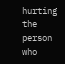hurting the person who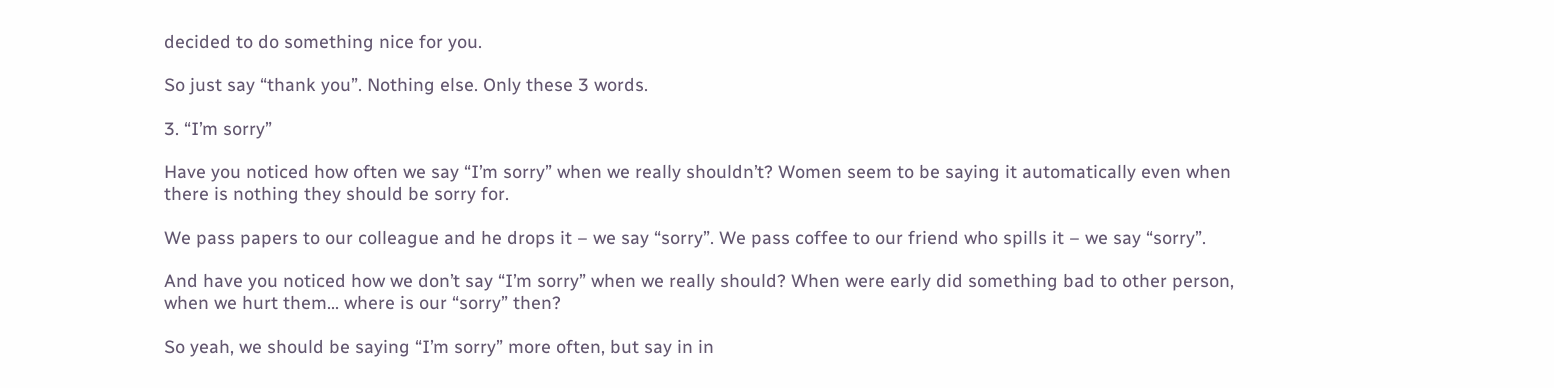decided to do something nice for you.

So just say “thank you”. Nothing else. Only these 3 words.

3. “I’m sorry”

Have you noticed how often we say “I’m sorry” when we really shouldn’t? Women seem to be saying it automatically even when there is nothing they should be sorry for.

We pass papers to our colleague and he drops it – we say “sorry”. We pass coffee to our friend who spills it – we say “sorry”.

And have you noticed how we don’t say “I’m sorry” when we really should? When were early did something bad to other person, when we hurt them… where is our “sorry” then?

So yeah, we should be saying “I’m sorry” more often, but say in in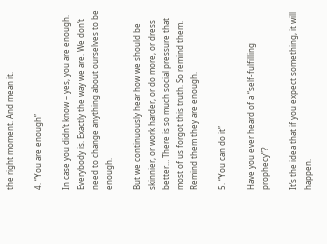the right moment. And mean it.

4. “You are enough”

In case you didn’t know – yes, you are enough. Everybody is. Exactly the way we are. We don’t need to change anything about ourselves to be enough.

But we continuously hear how we should be skinnier, or work harder, or do more, or dress better… There is so much social pressure that most of us forgot this truth. So remind them. Remind them they are enough.

5. “You can do it”

Have you ever heard of a “self-fulfilling prophecy”?

It’s the idea that if you expect something, it will happen.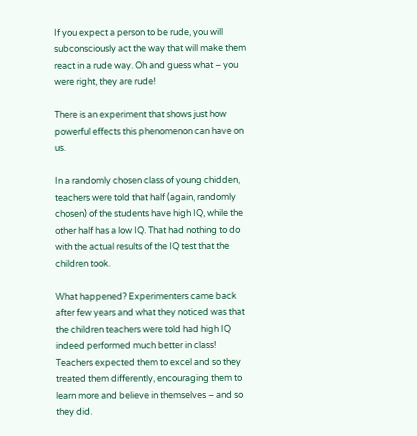If you expect a person to be rude, you will subconsciously act the way that will make them react in a rude way. Oh and guess what – you were right, they are rude!

There is an experiment that shows just how powerful effects this phenomenon can have on us.

In a randomly chosen class of young chidden, teachers were told that half (again, randomly chosen) of the students have high IQ, while the other half has a low IQ. That had nothing to do with the actual results of the IQ test that the children took.

What happened? Experimenters came back after few years and what they noticed was that the children teachers were told had high IQ indeed performed much better in class! Teachers expected them to excel and so they treated them differently, encouraging them to learn more and believe in themselves – and so they did.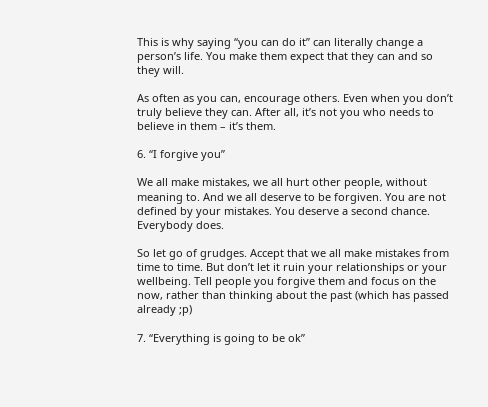This is why saying “you can do it” can literally change a person’s life. You make them expect that they can and so they will.

As often as you can, encourage others. Even when you don’t truly believe they can. After all, it’s not you who needs to believe in them – it’s them.

6. “I forgive you”

We all make mistakes, we all hurt other people, without meaning to. And we all deserve to be forgiven. You are not defined by your mistakes. You deserve a second chance. Everybody does.

So let go of grudges. Accept that we all make mistakes from time to time. But don’t let it ruin your relationships or your wellbeing. Tell people you forgive them and focus on the now, rather than thinking about the past (which has passed already ;p)

7. “Everything is going to be ok”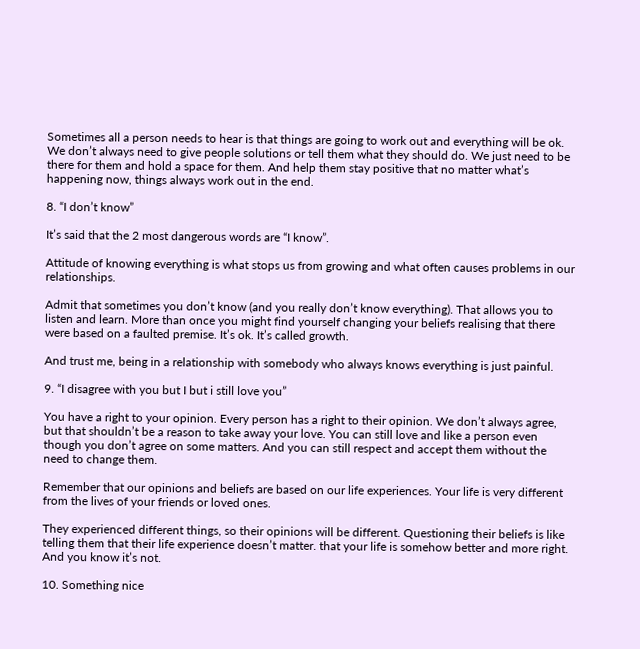Sometimes all a person needs to hear is that things are going to work out and everything will be ok. We don’t always need to give people solutions or tell them what they should do. We just need to be there for them and hold a space for them. And help them stay positive that no matter what’s happening now, things always work out in the end.

8. “I don’t know”

It’s said that the 2 most dangerous words are “I know”.

Attitude of knowing everything is what stops us from growing and what often causes problems in our relationships.

Admit that sometimes you don’t know (and you really don’t know everything). That allows you to listen and learn. More than once you might find yourself changing your beliefs realising that there were based on a faulted premise. It’s ok. It’s called growth.

And trust me, being in a relationship with somebody who always knows everything is just painful.

9. “I disagree with you but I but i still love you”

You have a right to your opinion. Every person has a right to their opinion. We don’t always agree, but that shouldn’t be a reason to take away your love. You can still love and like a person even though you don’t agree on some matters. And you can still respect and accept them without the need to change them.

Remember that our opinions and beliefs are based on our life experiences. Your life is very different from the lives of your friends or loved ones.

They experienced different things, so their opinions will be different. Questioning their beliefs is like telling them that their life experience doesn’t matter. that your life is somehow better and more right. And you know it’s not.

10. Something nice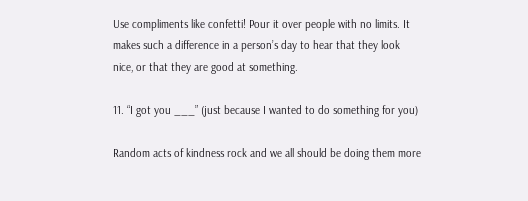Use compliments like confetti! Pour it over people with no limits. It makes such a difference in a person’s day to hear that they look nice, or that they are good at something.

11. “I got you ___” (just because I wanted to do something for you)

Random acts of kindness rock and we all should be doing them more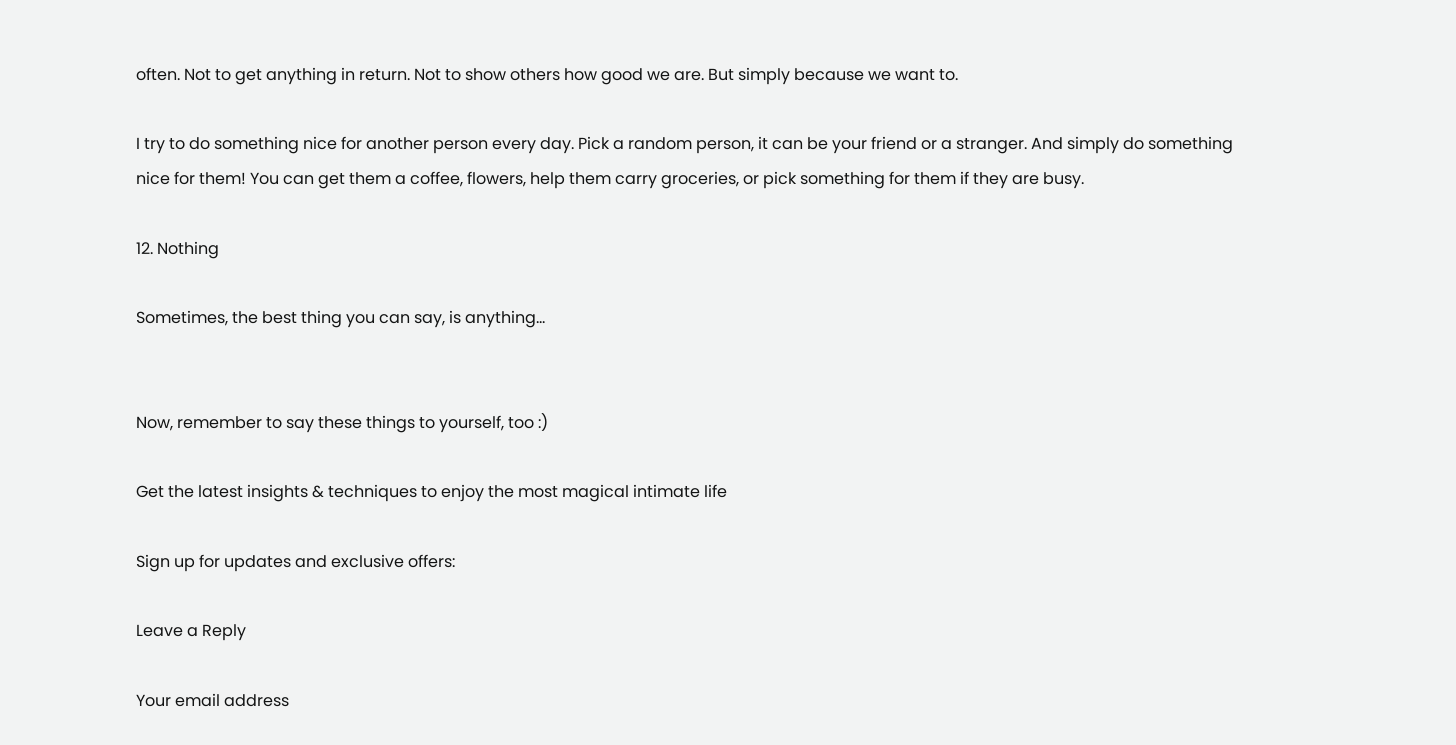often. Not to get anything in return. Not to show others how good we are. But simply because we want to.

I try to do something nice for another person every day. Pick a random person, it can be your friend or a stranger. And simply do something nice for them! You can get them a coffee, flowers, help them carry groceries, or pick something for them if they are busy.

12. Nothing

Sometimes, the best thing you can say, is anything…


Now, remember to say these things to yourself, too :)

Get the latest insights & techniques to enjoy the most magical intimate life

Sign up for updates and exclusive offers:

Leave a Reply

Your email address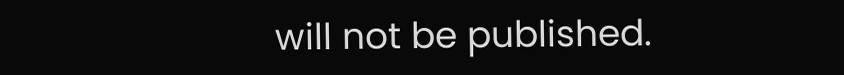will not be published.